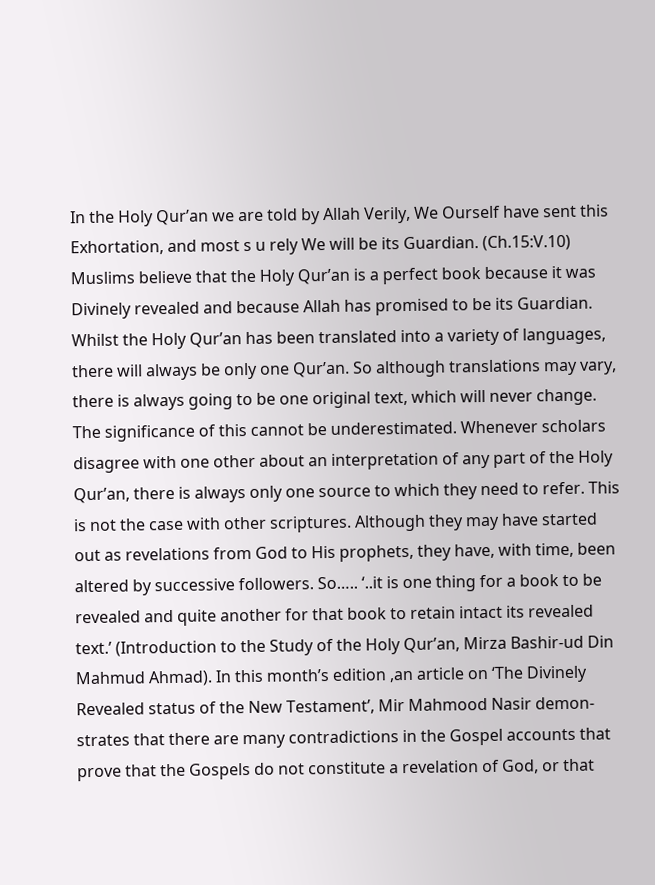In the Holy Qur’an we are told by Allah Verily, We Ourself have sent this Exhortation, and most s u rely We will be its Guardian. (Ch.15:V.10) Muslims believe that the Holy Qur’an is a perfect book because it was Divinely revealed and because Allah has promised to be its Guardian. Whilst the Holy Qur’an has been translated into a variety of languages, there will always be only one Qur’an. So although translations may vary, there is always going to be one original text, which will never change. The significance of this cannot be underestimated. Whenever scholars disagree with one other about an interpretation of any part of the Holy Qur’an, there is always only one source to which they need to refer. This is not the case with other scriptures. Although they may have started out as revelations from God to His prophets, they have, with time, been altered by successive followers. So….. ‘..it is one thing for a book to be revealed and quite another for that book to retain intact its revealed text.’ (Introduction to the Study of the Holy Qur’an, Mirza Bashir-ud Din Mahmud Ahmad). In this month’s edition ,an article on ‘The Divinely Revealed status of the New Testament’, Mir Mahmood Nasir demon- strates that there are many contradictions in the Gospel accounts that prove that the Gospels do not constitute a revelation of God, or that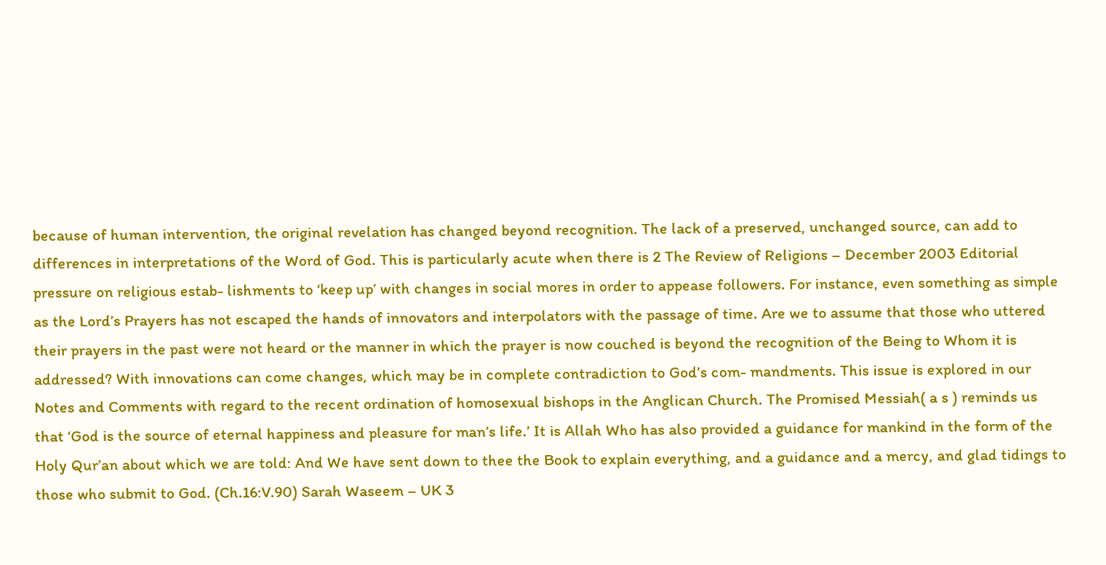because of human intervention, the original revelation has changed beyond recognition. The lack of a preserved, unchanged source, can add to differences in interpretations of the Word of God. This is particularly acute when there is 2 The Review of Religions – December 2003 Editorial pressure on religious estab- lishments to ‘keep up’ with changes in social mores in order to appease followers. For instance, even something as simple as the Lord’s Prayers has not escaped the hands of innovators and interpolators with the passage of time. Are we to assume that those who uttered their prayers in the past were not heard or the manner in which the prayer is now couched is beyond the recognition of the Being to Whom it is addressed? With innovations can come changes, which may be in complete contradiction to God’s com- mandments. This issue is explored in our Notes and Comments with regard to the recent ordination of homosexual bishops in the Anglican Church. The Promised Messiah( a s ) reminds us that ‘God is the source of eternal happiness and pleasure for man’s life.’ It is Allah Who has also provided a guidance for mankind in the form of the Holy Qur’an about which we are told: And We have sent down to thee the Book to explain everything, and a guidance and a mercy, and glad tidings to those who submit to God. (Ch.16:V.90) Sarah Waseem – UK 3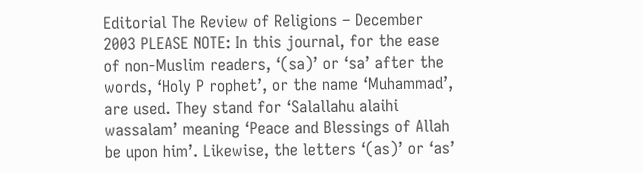Editorial The Review of Religions – December 2003 PLEASE NOTE: In this journal, for the ease of non-Muslim readers, ‘(sa)’ or ‘sa’ after the words, ‘Holy P rophet’, or the name ‘Muhammad’, are used. They stand for ‘Salallahu alaihi wassalam’ meaning ‘Peace and Blessings of Allah be upon him’. Likewise, the letters ‘(as)’ or ‘as’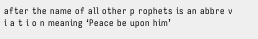after the name of all other p rophets is an abbre v i a t i o n meaning ‘Peace be upon him’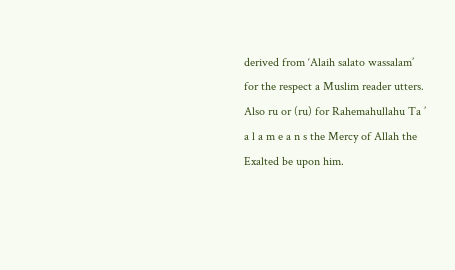derived from ‘Alaih salato wassalam’ for the respect a Muslim reader utters. Also ru or (ru) for Rahemahullahu Ta ’ a l a m e a n s the Mercy of Allah the Exalted be upon him.